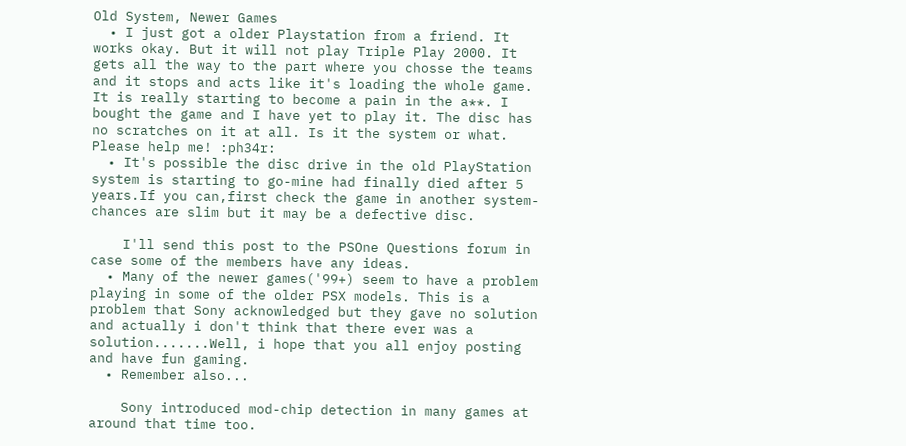Old System, Newer Games
  • I just got a older Playstation from a friend. It works okay. But it will not play Triple Play 2000. It gets all the way to the part where you chosse the teams and it stops and acts like it's loading the whole game. It is really starting to become a pain in the a**. I bought the game and I have yet to play it. The disc has no scratches on it at all. Is it the system or what. Please help me! :ph34r:
  • It's possible the disc drive in the old PlayStation system is starting to go-mine had finally died after 5 years.If you can,first check the game in another system-chances are slim but it may be a defective disc.

    I'll send this post to the PSOne Questions forum in case some of the members have any ideas.
  • Many of the newer games('99+) seem to have a problem playing in some of the older PSX models. This is a problem that Sony acknowledged but they gave no solution and actually i don't think that there ever was a solution.......Well, i hope that you all enjoy posting and have fun gaming.
  • Remember also...

    Sony introduced mod-chip detection in many games at around that time too.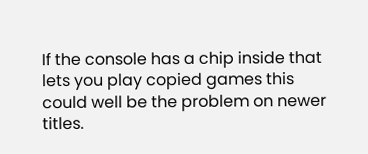If the console has a chip inside that lets you play copied games this could well be the problem on newer titles.